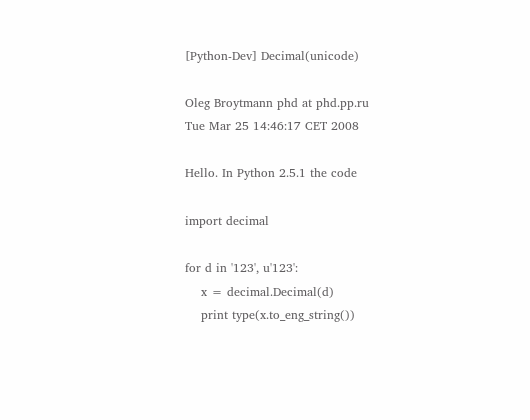[Python-Dev] Decimal(unicode)

Oleg Broytmann phd at phd.pp.ru
Tue Mar 25 14:46:17 CET 2008

Hello. In Python 2.5.1 the code

import decimal

for d in '123', u'123':
    x = decimal.Decimal(d)
    print type(x.to_eng_string())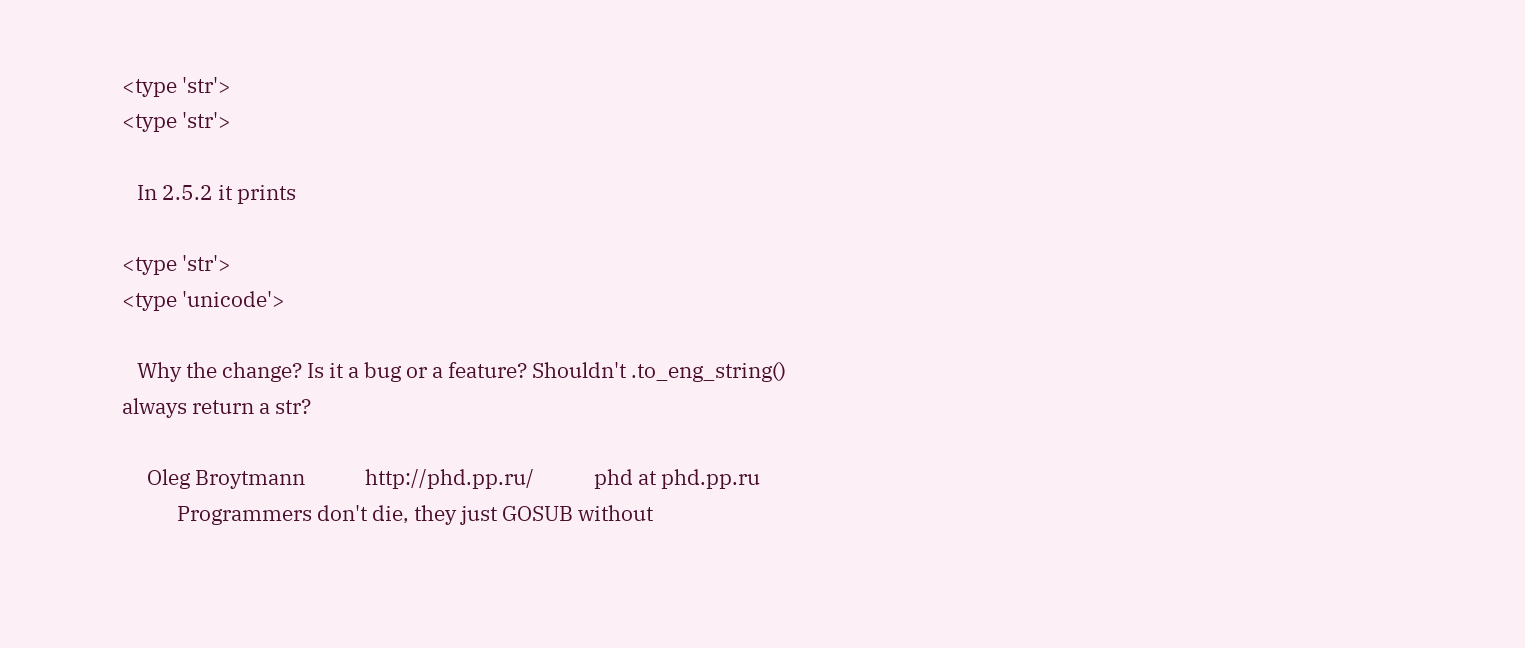<type 'str'>
<type 'str'>

   In 2.5.2 it prints

<type 'str'>
<type 'unicode'>

   Why the change? Is it a bug or a feature? Shouldn't .to_eng_string()
always return a str?

     Oleg Broytmann            http://phd.pp.ru/            phd at phd.pp.ru
           Programmers don't die, they just GOSUB without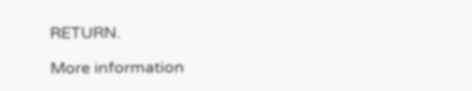RETURN.

More information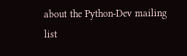about the Python-Dev mailing list